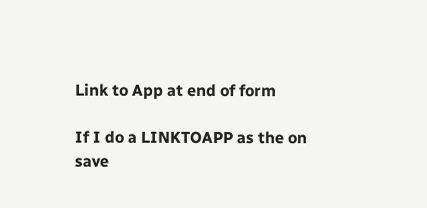Link to App at end of form

If I do a LINKTOAPP as the on save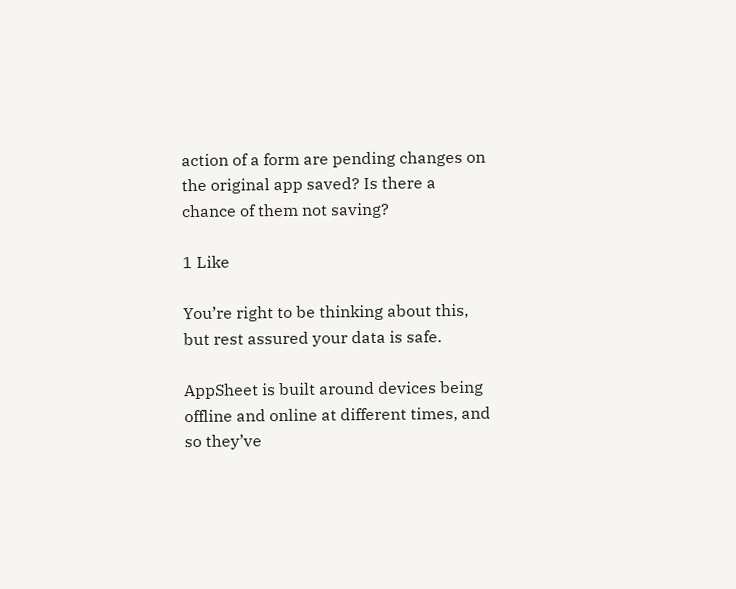action of a form are pending changes on the original app saved? Is there a chance of them not saving?

1 Like

You’re right to be thinking about this, but rest assured your data is safe.

AppSheet is built around devices being offline and online at different times, and so they’ve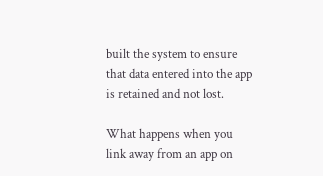built the system to ensure that data entered into the app is retained and not lost.

What happens when you link away from an app on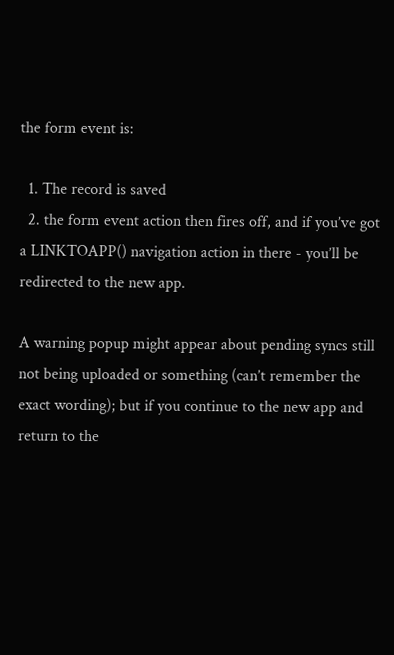the form event is:

  1. The record is saved
  2. the form event action then fires off, and if you’ve got a LINKTOAPP() navigation action in there - you’ll be redirected to the new app.

A warning popup might appear about pending syncs still not being uploaded or something (can’t remember the exact wording); but if you continue to the new app and return to the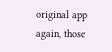original app again, those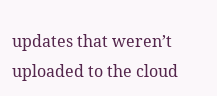updates that weren’t uploaded to the cloud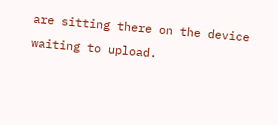are sitting there on the device waiting to upload.